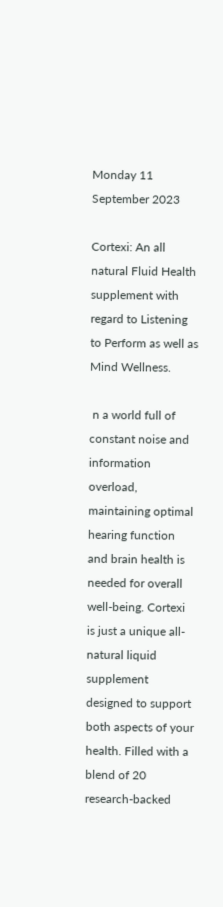Monday 11 September 2023

Cortexi: An all natural Fluid Health supplement with regard to Listening to Perform as well as Mind Wellness.

 n a world full of constant noise and information overload, maintaining optimal hearing function and brain health is needed for overall well-being. Cortexi is just a unique all-natural liquid supplement designed to support both aspects of your health. Filled with a blend of 20 research-backed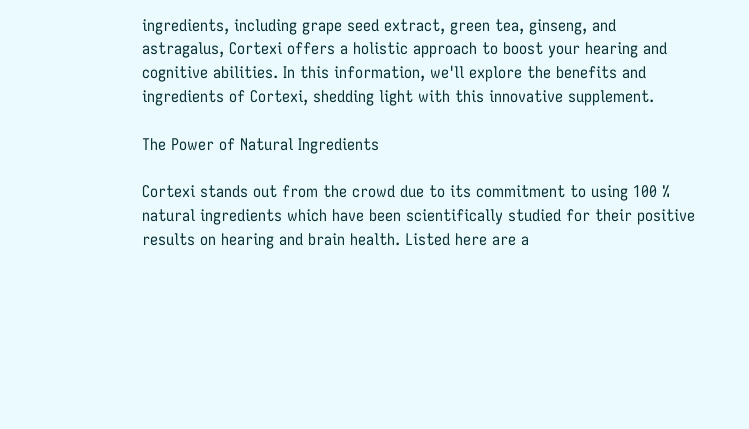ingredients, including grape seed extract, green tea, ginseng, and astragalus, Cortexi offers a holistic approach to boost your hearing and cognitive abilities. In this information, we'll explore the benefits and ingredients of Cortexi, shedding light with this innovative supplement.

The Power of Natural Ingredients

Cortexi stands out from the crowd due to its commitment to using 100 % natural ingredients which have been scientifically studied for their positive results on hearing and brain health. Listed here are a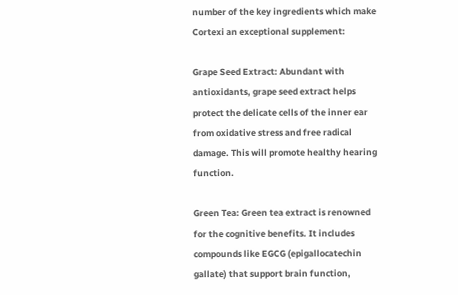number of the key ingredients which make Cortexi an exceptional supplement:

Grape Seed Extract: Abundant with antioxidants, grape seed extract helps protect the delicate cells of the inner ear from oxidative stress and free radical damage. This will promote healthy hearing function.

Green Tea: Green tea extract is renowned for the cognitive benefits. It includes compounds like EGCG (epigallocatechin gallate) that support brain function,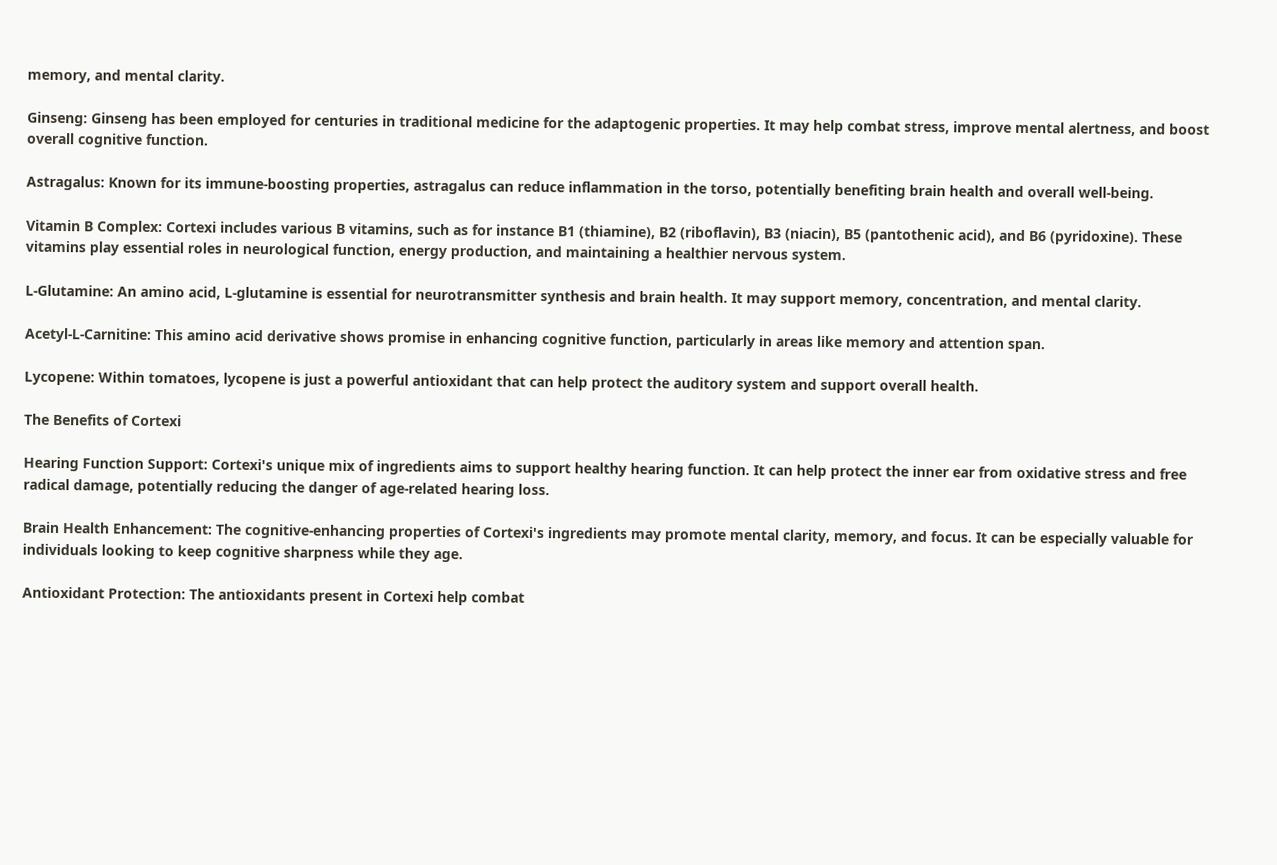memory, and mental clarity.

Ginseng: Ginseng has been employed for centuries in traditional medicine for the adaptogenic properties. It may help combat stress, improve mental alertness, and boost overall cognitive function.

Astragalus: Known for its immune-boosting properties, astragalus can reduce inflammation in the torso, potentially benefiting brain health and overall well-being.

Vitamin B Complex: Cortexi includes various B vitamins, such as for instance B1 (thiamine), B2 (riboflavin), B3 (niacin), B5 (pantothenic acid), and B6 (pyridoxine). These vitamins play essential roles in neurological function, energy production, and maintaining a healthier nervous system.

L-Glutamine: An amino acid, L-glutamine is essential for neurotransmitter synthesis and brain health. It may support memory, concentration, and mental clarity.

Acetyl-L-Carnitine: This amino acid derivative shows promise in enhancing cognitive function, particularly in areas like memory and attention span.

Lycopene: Within tomatoes, lycopene is just a powerful antioxidant that can help protect the auditory system and support overall health.

The Benefits of Cortexi

Hearing Function Support: Cortexi's unique mix of ingredients aims to support healthy hearing function. It can help protect the inner ear from oxidative stress and free radical damage, potentially reducing the danger of age-related hearing loss.

Brain Health Enhancement: The cognitive-enhancing properties of Cortexi's ingredients may promote mental clarity, memory, and focus. It can be especially valuable for individuals looking to keep cognitive sharpness while they age.

Antioxidant Protection: The antioxidants present in Cortexi help combat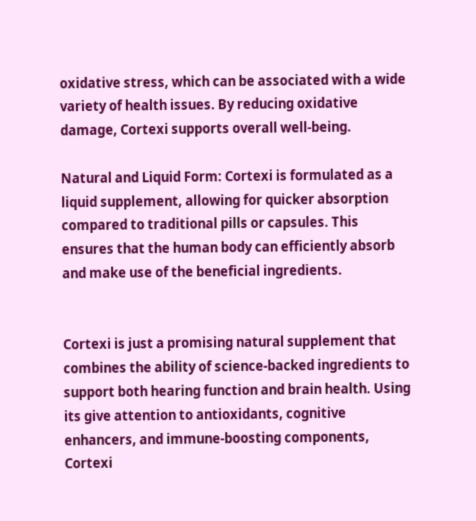oxidative stress, which can be associated with a wide variety of health issues. By reducing oxidative damage, Cortexi supports overall well-being.

Natural and Liquid Form: Cortexi is formulated as a liquid supplement, allowing for quicker absorption compared to traditional pills or capsules. This ensures that the human body can efficiently absorb and make use of the beneficial ingredients.


Cortexi is just a promising natural supplement that combines the ability of science-backed ingredients to support both hearing function and brain health. Using its give attention to antioxidants, cognitive enhancers, and immune-boosting components, Cortexi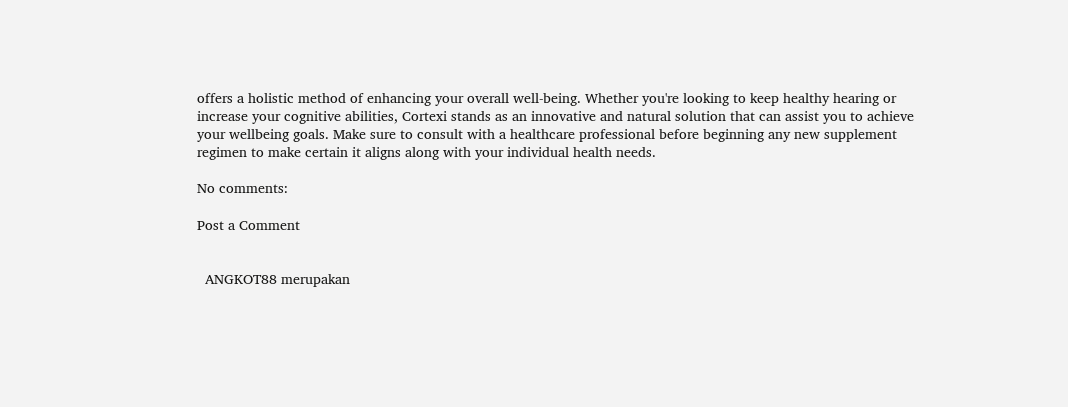offers a holistic method of enhancing your overall well-being. Whether you're looking to keep healthy hearing or increase your cognitive abilities, Cortexi stands as an innovative and natural solution that can assist you to achieve your wellbeing goals. Make sure to consult with a healthcare professional before beginning any new supplement regimen to make certain it aligns along with your individual health needs.

No comments:

Post a Comment


  ANGKOT88 merupakan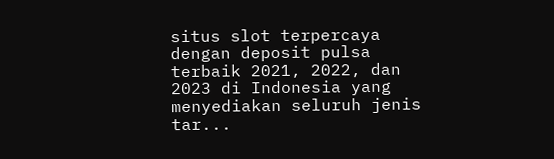situs slot terpercaya dengan deposit pulsa terbaik 2021, 2022, dan 2023 di Indonesia yang menyediakan seluruh jenis tar...